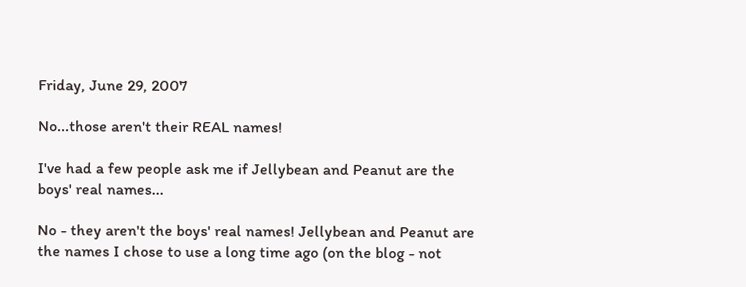Friday, June 29, 2007

No...those aren't their REAL names!

I've had a few people ask me if Jellybean and Peanut are the boys' real names...

No - they aren't the boys' real names! Jellybean and Peanut are the names I chose to use a long time ago (on the blog - not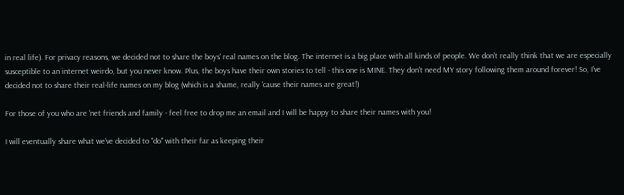in real life). For privacy reasons, we decided not to share the boys' real names on the blog. The internet is a big place with all kinds of people. We don't really think that we are especially susceptible to an internet weirdo, but you never know. Plus, the boys have their own stories to tell - this one is MINE. They don't need MY story following them around forever! So, I've decided not to share their real-life names on my blog (which is a shame, really 'cause their names are great!)

For those of you who are 'net friends and family - feel free to drop me an email and I will be happy to share their names with you!

I will eventually share what we've decided to "do" with their far as keeping their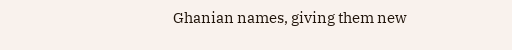Ghanian names, giving them new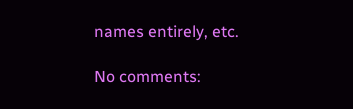names entirely, etc.

No comments: